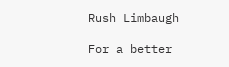Rush Limbaugh

For a better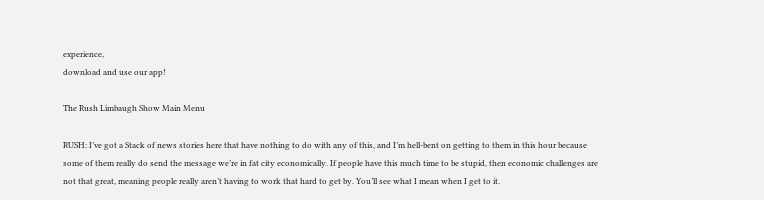experience,
download and use our app!

The Rush Limbaugh Show Main Menu

RUSH: I’ve got a Stack of news stories here that have nothing to do with any of this, and I’m hell-bent on getting to them in this hour because some of them really do send the message we’re in fat city economically. If people have this much time to be stupid, then economic challenges are not that great, meaning people really aren’t having to work that hard to get by. You’ll see what I mean when I get to it.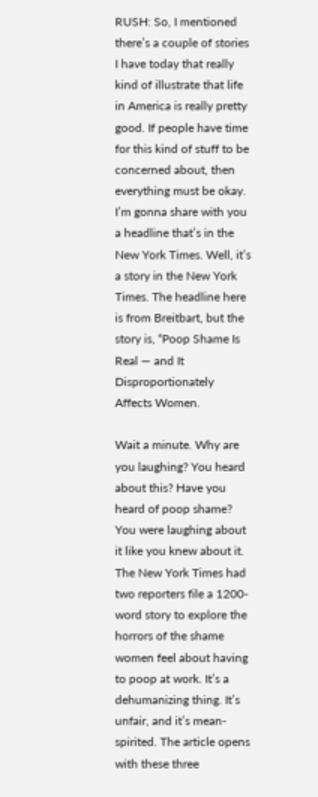RUSH: So, I mentioned there’s a couple of stories I have today that really kind of illustrate that life in America is really pretty good. If people have time for this kind of stuff to be concerned about, then everything must be okay. I’m gonna share with you a headline that’s in the New York Times. Well, it’s a story in the New York Times. The headline here is from Breitbart, but the story is, “Poop Shame Is Real — and It Disproportionately Affects Women.

Wait a minute. Why are you laughing? You heard about this? Have you heard of poop shame? You were laughing about it like you knew about it. The New York Times had two reporters file a 1200-word story to explore the horrors of the shame women feel about having to poop at work. It’s a dehumanizing thing. It’s unfair, and it’s mean-spirited. The article opens with these three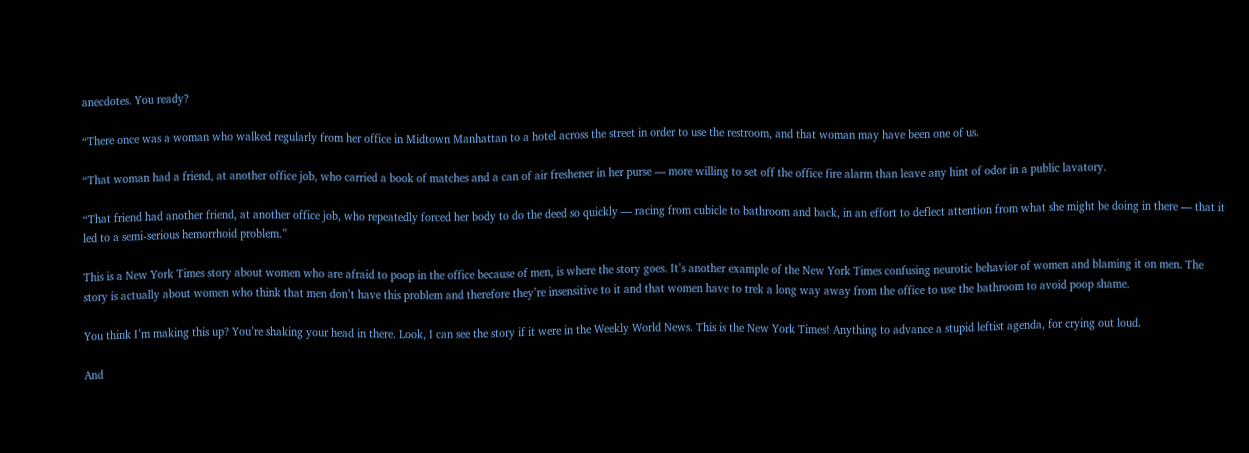anecdotes. You ready?

“There once was a woman who walked regularly from her office in Midtown Manhattan to a hotel across the street in order to use the restroom, and that woman may have been one of us.

“That woman had a friend, at another office job, who carried a book of matches and a can of air freshener in her purse — more willing to set off the office fire alarm than leave any hint of odor in a public lavatory.

“That friend had another friend, at another office job, who repeatedly forced her body to do the deed so quickly — racing from cubicle to bathroom and back, in an effort to deflect attention from what she might be doing in there — that it led to a semi-serious hemorrhoid problem.”

This is a New York Times story about women who are afraid to poop in the office because of men, is where the story goes. It’s another example of the New York Times confusing neurotic behavior of women and blaming it on men. The story is actually about women who think that men don’t have this problem and therefore they’re insensitive to it and that women have to trek a long way away from the office to use the bathroom to avoid poop shame.

You think I’m making this up? You’re shaking your head in there. Look, I can see the story if it were in the Weekly World News. This is the New York Times! Anything to advance a stupid leftist agenda, for crying out loud.

And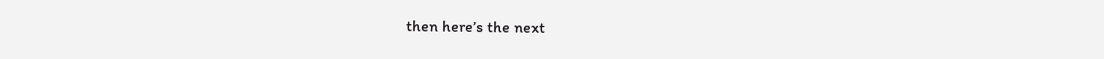then here’s the next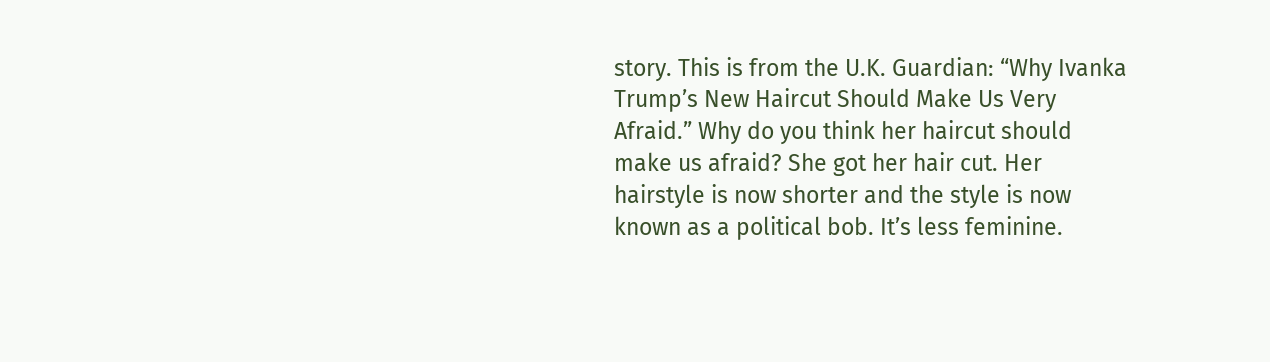story. This is from the U.K. Guardian: “Why Ivanka Trump’s New Haircut Should Make Us Very Afraid.” Why do you think her haircut should make us afraid? She got her hair cut. Her hairstyle is now shorter and the style is now known as a political bob. It’s less feminine.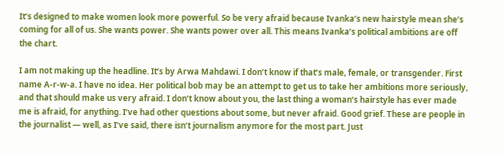It’s designed to make women look more powerful. So be very afraid because Ivanka’s new hairstyle mean she’s coming for all of us. She wants power. She wants power over all. This means Ivanka’s political ambitions are off the chart.

I am not making up the headline. It’s by Arwa Mahdawi. I don’t know if that’s male, female, or transgender. First name A-r-w-a. I have no idea. Her political bob may be an attempt to get us to take her ambitions more seriously, and that should make us very afraid. I don’t know about you, the last thing a woman’s hairstyle has ever made me is afraid, for anything. I’ve had other questions about some, but never afraid. Good grief. These are people in the journalist — well, as I’ve said, there isn’t journalism anymore for the most part. Just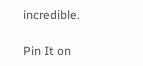incredible.

Pin It on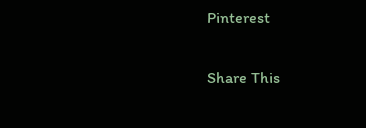Pinterest

Share This